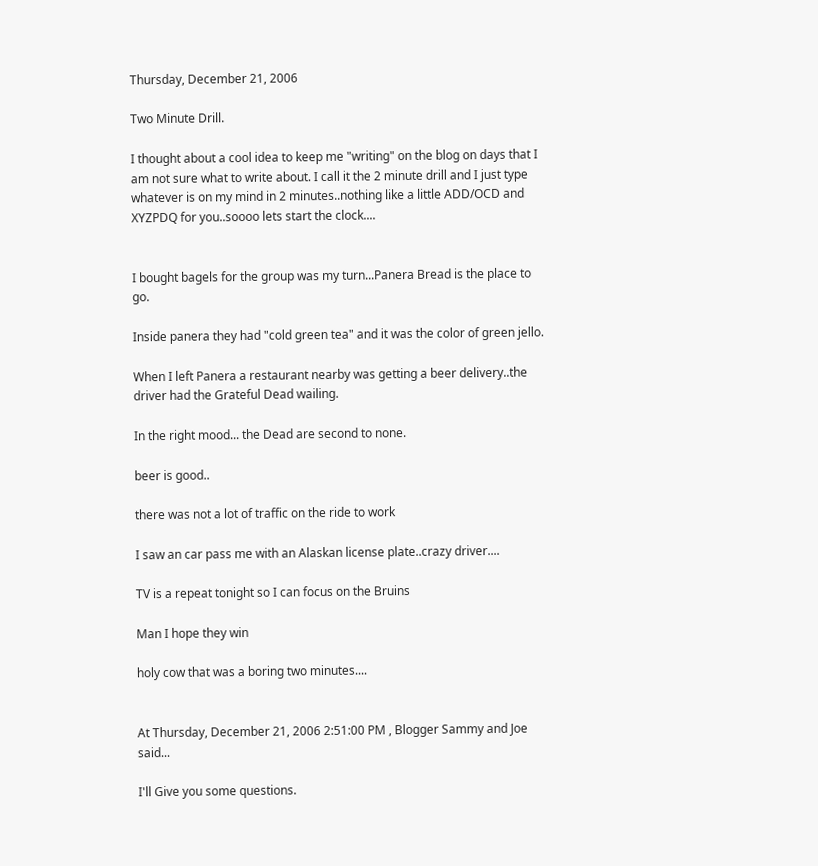Thursday, December 21, 2006

Two Minute Drill.

I thought about a cool idea to keep me "writing" on the blog on days that I am not sure what to write about. I call it the 2 minute drill and I just type whatever is on my mind in 2 minutes..nothing like a little ADD/OCD and XYZPDQ for you..soooo lets start the clock....


I bought bagels for the group was my turn...Panera Bread is the place to go.

Inside panera they had "cold green tea" and it was the color of green jello.

When I left Panera a restaurant nearby was getting a beer delivery..the driver had the Grateful Dead wailing.

In the right mood... the Dead are second to none.

beer is good..

there was not a lot of traffic on the ride to work

I saw an car pass me with an Alaskan license plate..crazy driver....

TV is a repeat tonight so I can focus on the Bruins

Man I hope they win

holy cow that was a boring two minutes....


At Thursday, December 21, 2006 2:51:00 PM , Blogger Sammy and Joe said...

I'll Give you some questions.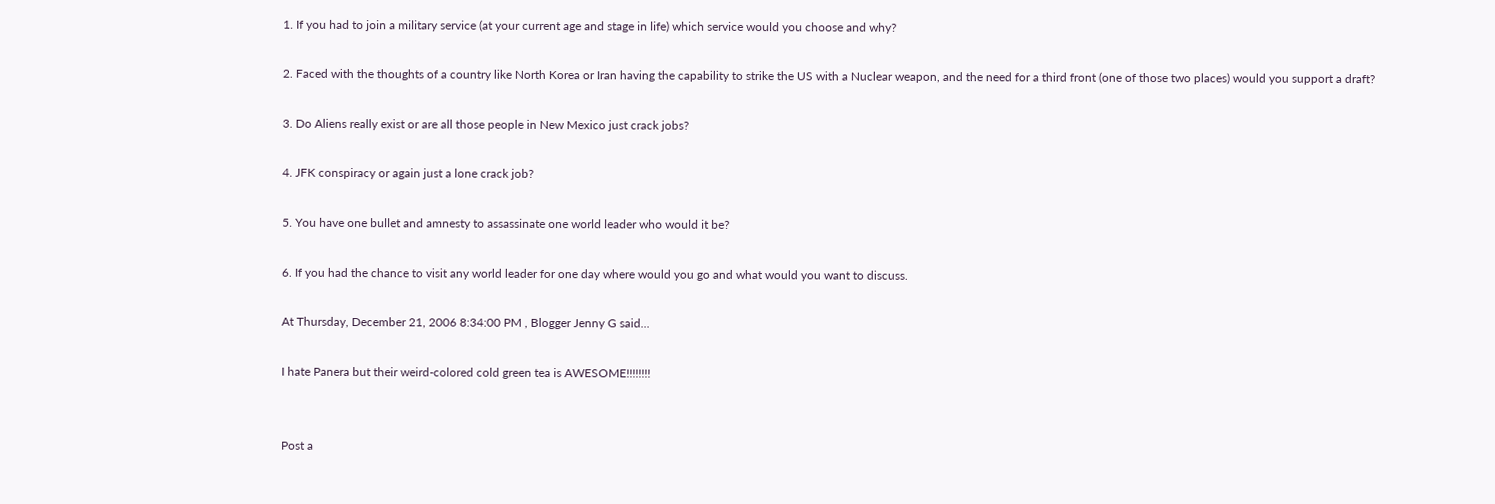1. If you had to join a military service (at your current age and stage in life) which service would you choose and why?

2. Faced with the thoughts of a country like North Korea or Iran having the capability to strike the US with a Nuclear weapon, and the need for a third front (one of those two places) would you support a draft?

3. Do Aliens really exist or are all those people in New Mexico just crack jobs?

4. JFK conspiracy or again just a lone crack job?

5. You have one bullet and amnesty to assassinate one world leader who would it be?

6. If you had the chance to visit any world leader for one day where would you go and what would you want to discuss.

At Thursday, December 21, 2006 8:34:00 PM , Blogger Jenny G said...

I hate Panera but their weird-colored cold green tea is AWESOME!!!!!!!!


Post a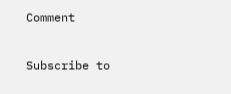Comment

Subscribe to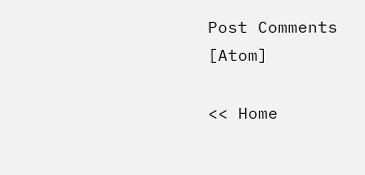Post Comments [Atom]

<< Home